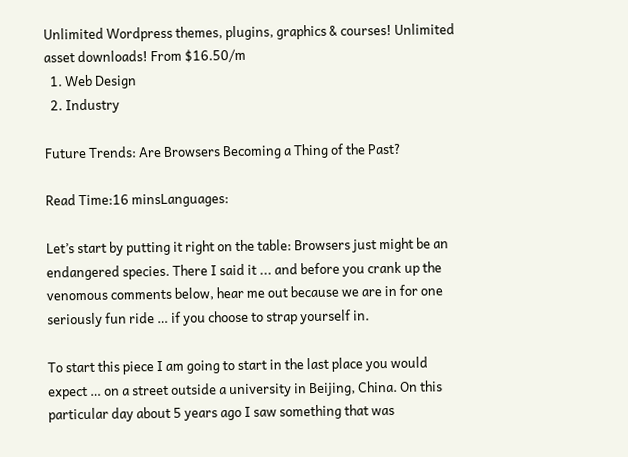Unlimited Wordpress themes, plugins, graphics & courses! Unlimited asset downloads! From $16.50/m
  1. Web Design
  2. Industry

Future Trends: Are Browsers Becoming a Thing of the Past?

Read Time:16 minsLanguages:

Let’s start by putting it right on the table: Browsers just might be an endangered species. There I said it ... and before you crank up the venomous comments below, hear me out because we are in for one seriously fun ride … if you choose to strap yourself in.

To start this piece I am going to start in the last place you would expect … on a street outside a university in Beijing, China. On this particular day about 5 years ago I saw something that was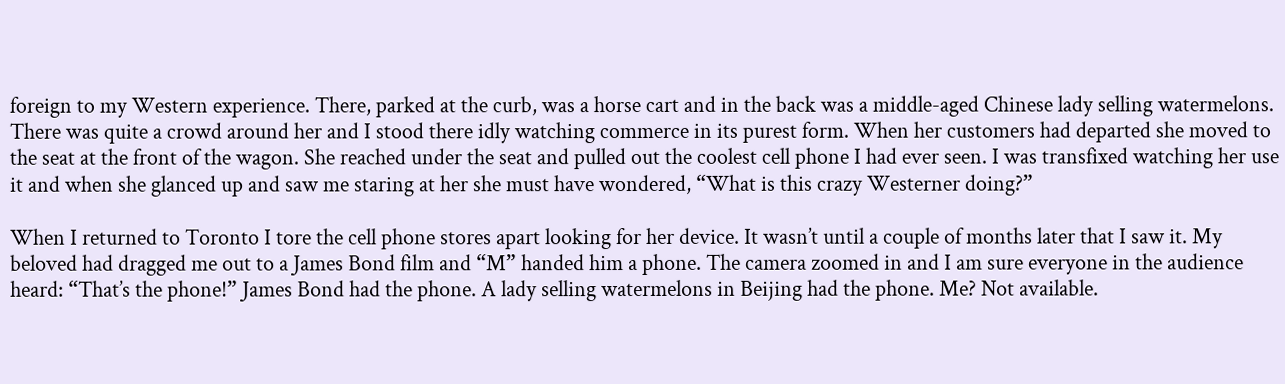foreign to my Western experience. There, parked at the curb, was a horse cart and in the back was a middle-aged Chinese lady selling watermelons. There was quite a crowd around her and I stood there idly watching commerce in its purest form. When her customers had departed she moved to the seat at the front of the wagon. She reached under the seat and pulled out the coolest cell phone I had ever seen. I was transfixed watching her use it and when she glanced up and saw me staring at her she must have wondered, “What is this crazy Westerner doing?”

When I returned to Toronto I tore the cell phone stores apart looking for her device. It wasn’t until a couple of months later that I saw it. My beloved had dragged me out to a James Bond film and “M” handed him a phone. The camera zoomed in and I am sure everyone in the audience heard: “That’s the phone!” James Bond had the phone. A lady selling watermelons in Beijing had the phone. Me? Not available.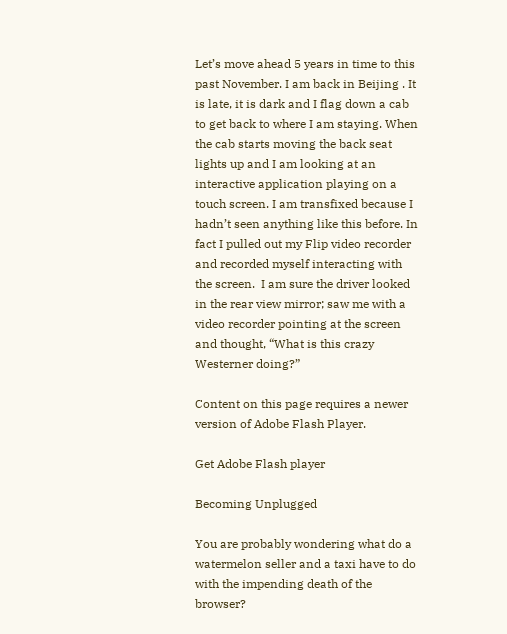Let’s move ahead 5 years in time to this past November. I am back in Beijing . It is late, it is dark and I flag down a cab to get back to where I am staying. When the cab starts moving the back seat lights up and I am looking at an interactive application playing on a touch screen. I am transfixed because I hadn’t seen anything like this before. In fact I pulled out my Flip video recorder and recorded myself interacting with the screen.  I am sure the driver looked in the rear view mirror; saw me with a video recorder pointing at the screen and thought, “What is this crazy Westerner doing?”

Content on this page requires a newer version of Adobe Flash Player.

Get Adobe Flash player

Becoming Unplugged

You are probably wondering what do a watermelon seller and a taxi have to do with the impending death of the browser?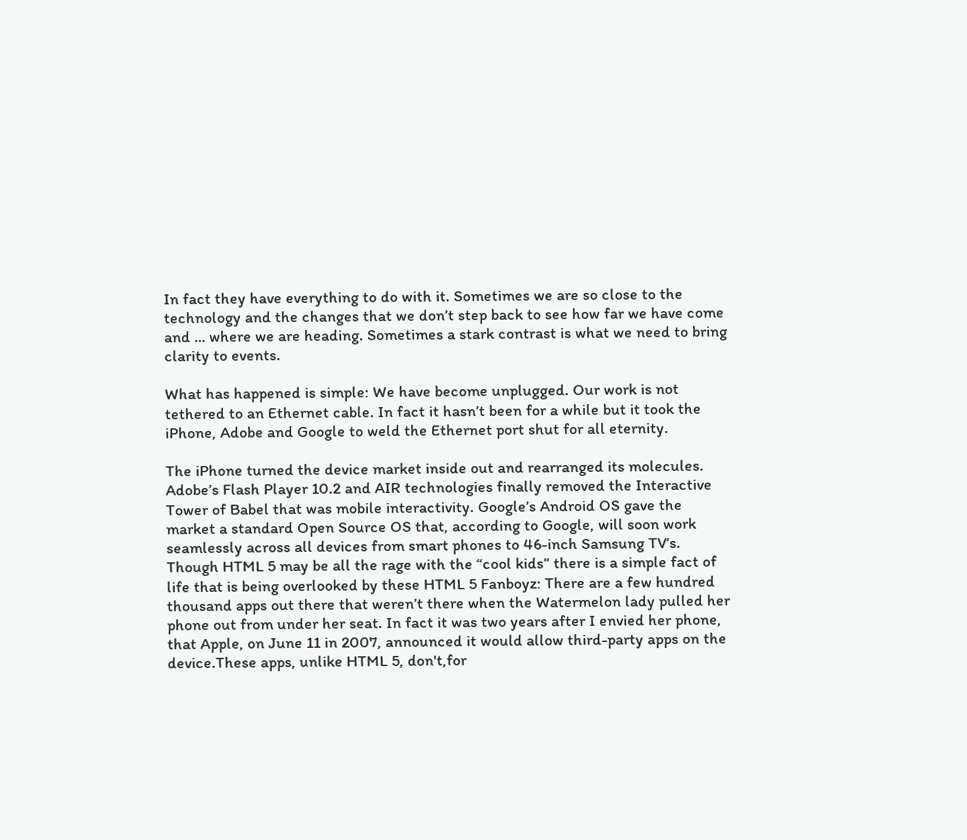In fact they have everything to do with it. Sometimes we are so close to the technology and the changes that we don’t step back to see how far we have come and … where we are heading. Sometimes a stark contrast is what we need to bring clarity to events.

What has happened is simple: We have become unplugged. Our work is not tethered to an Ethernet cable. In fact it hasn’t been for a while but it took the iPhone, Adobe and Google to weld the Ethernet port shut for all eternity.

The iPhone turned the device market inside out and rearranged its molecules. Adobe’s Flash Player 10.2 and AIR technologies finally removed the Interactive Tower of Babel that was mobile interactivity. Google’s Android OS gave the market a standard Open Source OS that, according to Google, will soon work seamlessly across all devices from smart phones to 46-inch Samsung TV’s. Though HTML 5 may be all the rage with the “cool kids” there is a simple fact of life that is being overlooked by these HTML 5 Fanboyz: There are a few hundred thousand apps out there that weren’t there when the Watermelon lady pulled her phone out from under her seat. In fact it was two years after I envied her phone, that Apple, on June 11 in 2007, announced it would allow third-party apps on the device.These apps, unlike HTML 5, don't,for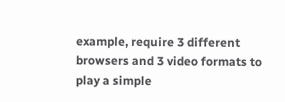example, require 3 different browsers and 3 video formats to play a simple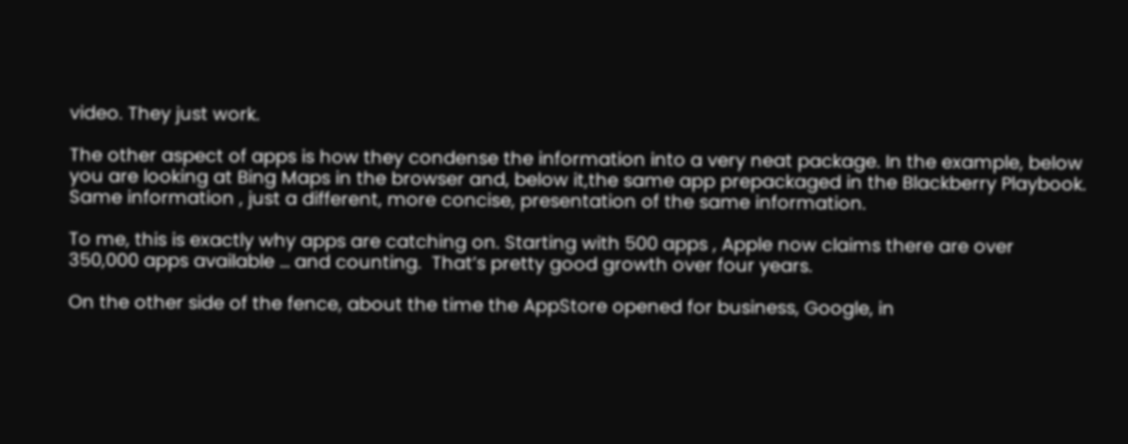video. They just work.

The other aspect of apps is how they condense the information into a very neat package. In the example, below you are looking at Bing Maps in the browser and, below it,the same app prepackaged in the Blackberry Playbook. Same information , just a different, more concise, presentation of the same information.

To me, this is exactly why apps are catching on. Starting with 500 apps , Apple now claims there are over 350,000 apps available … and counting.  That’s pretty good growth over four years.

On the other side of the fence, about the time the AppStore opened for business, Google, in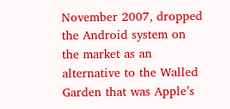November 2007, dropped the Android system on the market as an alternative to the Walled Garden that was Apple’s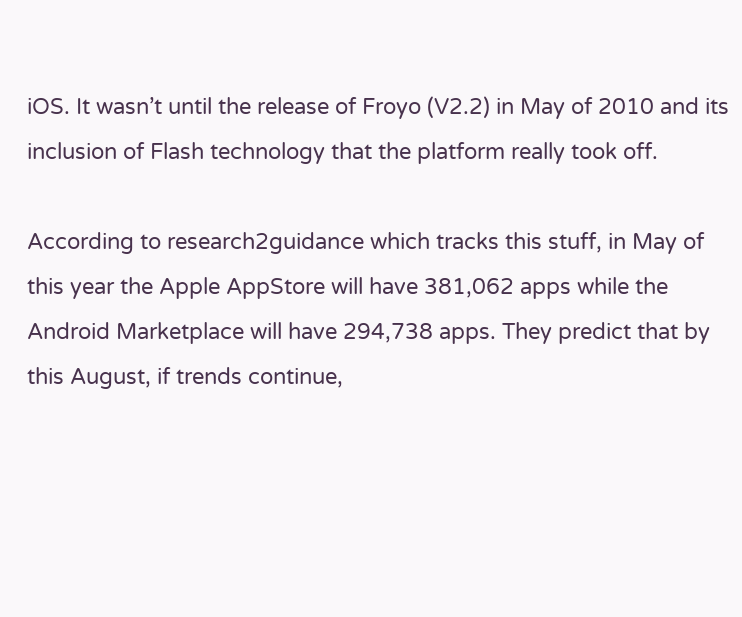iOS. It wasn’t until the release of Froyo (V2.2) in May of 2010 and its inclusion of Flash technology that the platform really took off.

According to research2guidance which tracks this stuff, in May of this year the Apple AppStore will have 381,062 apps while the Android Marketplace will have 294,738 apps. They predict that by this August, if trends continue,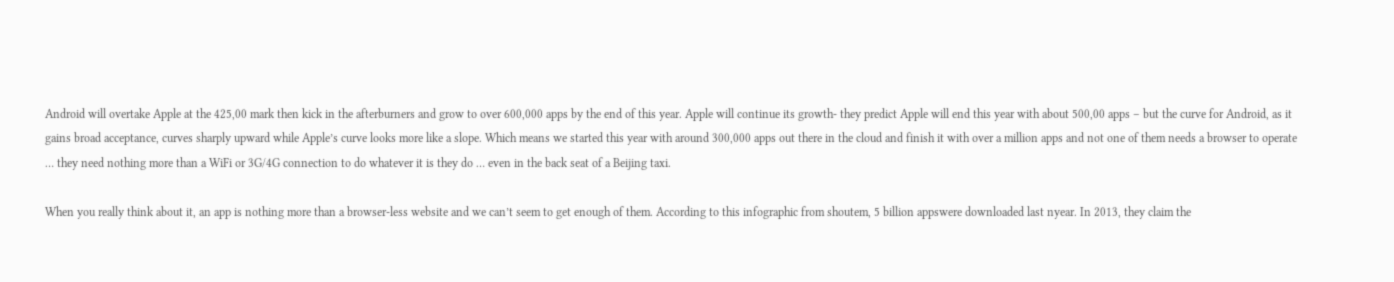Android will overtake Apple at the 425,00 mark then kick in the afterburners and grow to over 600,000 apps by the end of this year. Apple will continue its growth- they predict Apple will end this year with about 500,00 apps – but the curve for Android, as it gains broad acceptance, curves sharply upward while Apple’s curve looks more like a slope. Which means we started this year with around 300,000 apps out there in the cloud and finish it with over a million apps and not one of them needs a browser to operate … they need nothing more than a WiFi or 3G/4G connection to do whatever it is they do … even in the back seat of a Beijing taxi.

When you really think about it, an app is nothing more than a browser-less website and we can’t seem to get enough of them. According to this infographic from shoutem, 5 billion appswere downloaded last nyear. In 2013, they claim the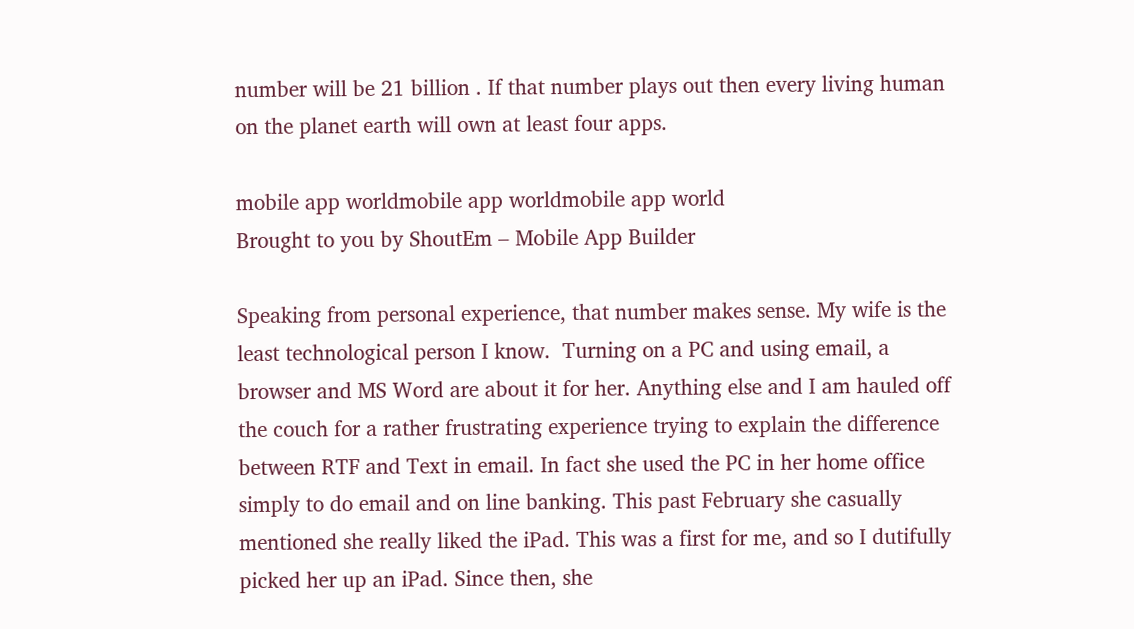number will be 21 billion . If that number plays out then every living human on the planet earth will own at least four apps.

mobile app worldmobile app worldmobile app world
Brought to you by ShoutEm – Mobile App Builder

Speaking from personal experience, that number makes sense. My wife is the least technological person I know.  Turning on a PC and using email, a browser and MS Word are about it for her. Anything else and I am hauled off the couch for a rather frustrating experience trying to explain the difference between RTF and Text in email. In fact she used the PC in her home office simply to do email and on line banking. This past February she casually mentioned she really liked the iPad. This was a first for me, and so I dutifully picked her up an iPad. Since then, she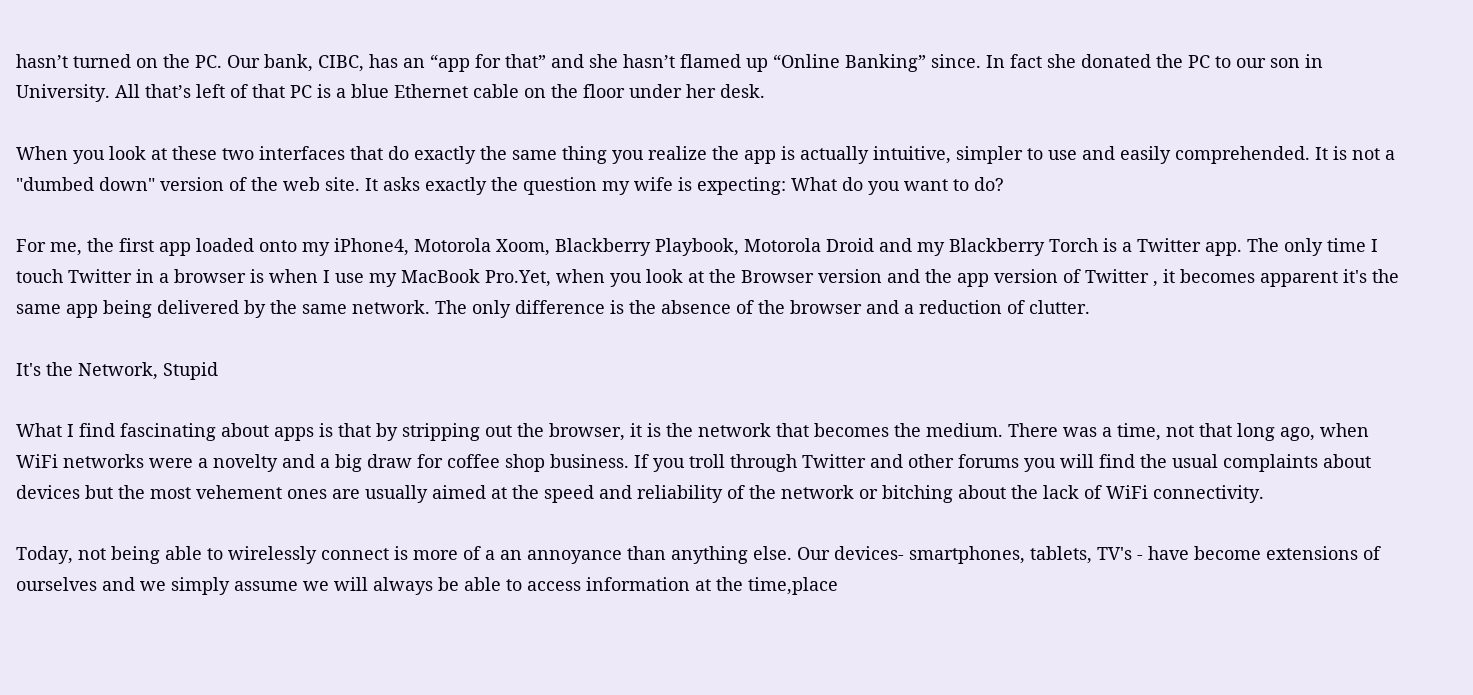hasn’t turned on the PC. Our bank, CIBC, has an “app for that” and she hasn’t flamed up “Online Banking” since. In fact she donated the PC to our son in University. All that’s left of that PC is a blue Ethernet cable on the floor under her desk.

When you look at these two interfaces that do exactly the same thing you realize the app is actually intuitive, simpler to use and easily comprehended. It is not a "dumbed down" version of the web site. It asks exactly the question my wife is expecting: What do you want to do?

For me, the first app loaded onto my iPhone4, Motorola Xoom, Blackberry Playbook, Motorola Droid and my Blackberry Torch is a Twitter app. The only time I touch Twitter in a browser is when I use my MacBook Pro.Yet, when you look at the Browser version and the app version of Twitter , it becomes apparent it's the same app being delivered by the same network. The only difference is the absence of the browser and a reduction of clutter.

It's the Network, Stupid

What I find fascinating about apps is that by stripping out the browser, it is the network that becomes the medium. There was a time, not that long ago, when WiFi networks were a novelty and a big draw for coffee shop business. If you troll through Twitter and other forums you will find the usual complaints about devices but the most vehement ones are usually aimed at the speed and reliability of the network or bitching about the lack of WiFi connectivity.

Today, not being able to wirelessly connect is more of a an annoyance than anything else. Our devices- smartphones, tablets, TV's - have become extensions of ourselves and we simply assume we will always be able to access information at the time,place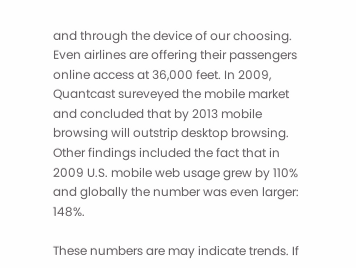and through the device of our choosing. Even airlines are offering their passengers online access at 36,000 feet. In 2009, Quantcast sureveyed the mobile market and concluded that by 2013 mobile browsing will outstrip desktop browsing. Other findings included the fact that in 2009 U.S. mobile web usage grew by 110% and globally the number was even larger: 148%.

These numbers are may indicate trends. If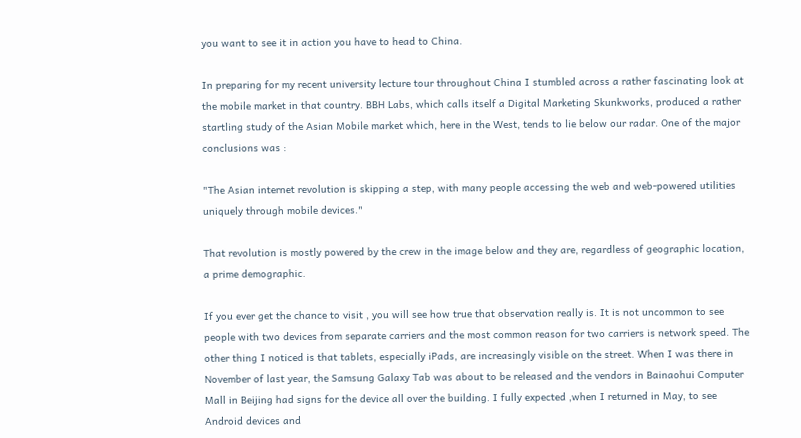you want to see it in action you have to head to China.

In preparing for my recent university lecture tour throughout China I stumbled across a rather fascinating look at the mobile market in that country. BBH Labs, which calls itself a Digital Marketing Skunkworks, produced a rather startling study of the Asian Mobile market which, here in the West, tends to lie below our radar. One of the major conclusions was :

"The Asian internet revolution is skipping a step, with many people accessing the web and web-powered utilities uniquely through mobile devices."

That revolution is mostly powered by the crew in the image below and they are, regardless of geographic location, a prime demographic.

If you ever get the chance to visit , you will see how true that observation really is. It is not uncommon to see people with two devices from separate carriers and the most common reason for two carriers is network speed. The other thing I noticed is that tablets, especially iPads, are increasingly visible on the street. When I was there in November of last year, the Samsung Galaxy Tab was about to be released and the vendors in Bainaohui Computer Mall in Beijing had signs for the device all over the building. I fully expected ,when I returned in May, to see Android devices and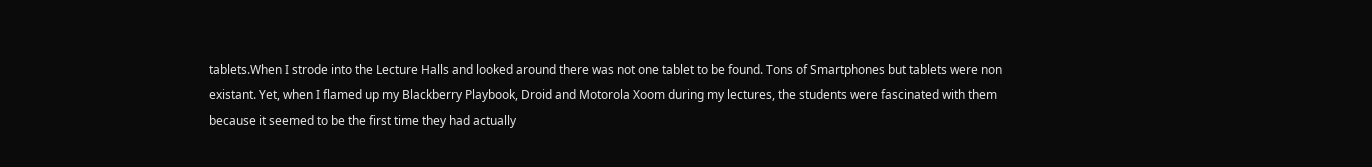tablets.When I strode into the Lecture Halls and looked around there was not one tablet to be found. Tons of Smartphones but tablets were non existant. Yet, when I flamed up my Blackberry Playbook, Droid and Motorola Xoom during my lectures, the students were fascinated with them because it seemed to be the first time they had actually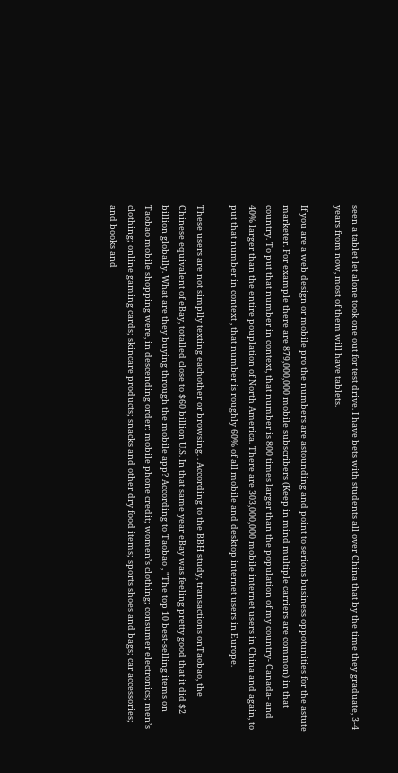seen a tablet let alone took one out for test drive. I have bets with students all over China that by the time they graduate, 3-4 years from now, most of them will have tablets.

If you are a web design or mobile pro the numbers are astounding and point to serious business oppotunities for the astute marketer. For example there are 879,000,000 mobile subscribers (Keep in mind multiple carriers are common) in that country. To put that number in context, that number is 800 times larger than the population of my country- Canada- and 40% larger than the entire pouplation of North America. There are 303,000,000 mobile internet users in China and again, to put that number in context , that number is roughly 60% of all mobile and desktop internet users in Europe.

These users are not simplly texting eachother or browsing. . According to the BBH study, transactions onTaobao, the Chinese equivalent of eBay, totalled close to $60 billion U.S. In that same year eBay was feeling pretty good that it did $2 billion globally. What are they buying through the mobile app? According to Taobao , "The top 10 best-selling items on Taobao mobile shopping were, in descending order: mobile phone credit; women’s clothing; consumer electronics; men’s clothing; online gaming cards; skincare products; snacks and other dry food items; sports shoes and bags; car accessories; and books and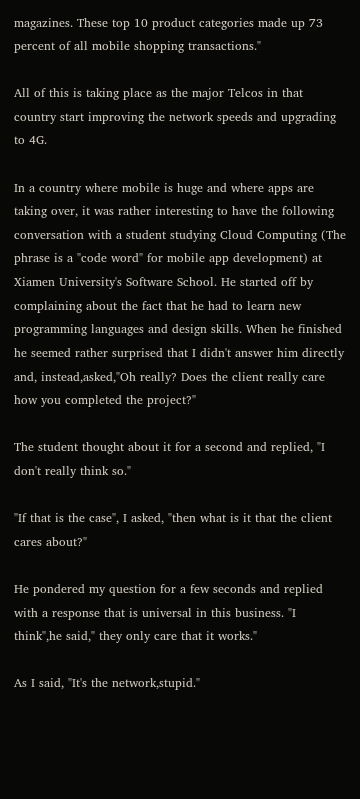magazines. These top 10 product categories made up 73 percent of all mobile shopping transactions."

All of this is taking place as the major Telcos in that country start improving the network speeds and upgrading to 4G.

In a country where mobile is huge and where apps are taking over, it was rather interesting to have the following conversation with a student studying Cloud Computing (The phrase is a "code word" for mobile app development) at Xiamen University's Software School. He started off by complaining about the fact that he had to learn new programming languages and design skills. When he finished he seemed rather surprised that I didn't answer him directly and, instead,asked,"Oh really? Does the client really care how you completed the project?"

The student thought about it for a second and replied, "I don't really think so."

"If that is the case", I asked, "then what is it that the client cares about?"

He pondered my question for a few seconds and replied with a response that is universal in this business. "I think",he said," they only care that it works."

As I said, "It's the network,stupid."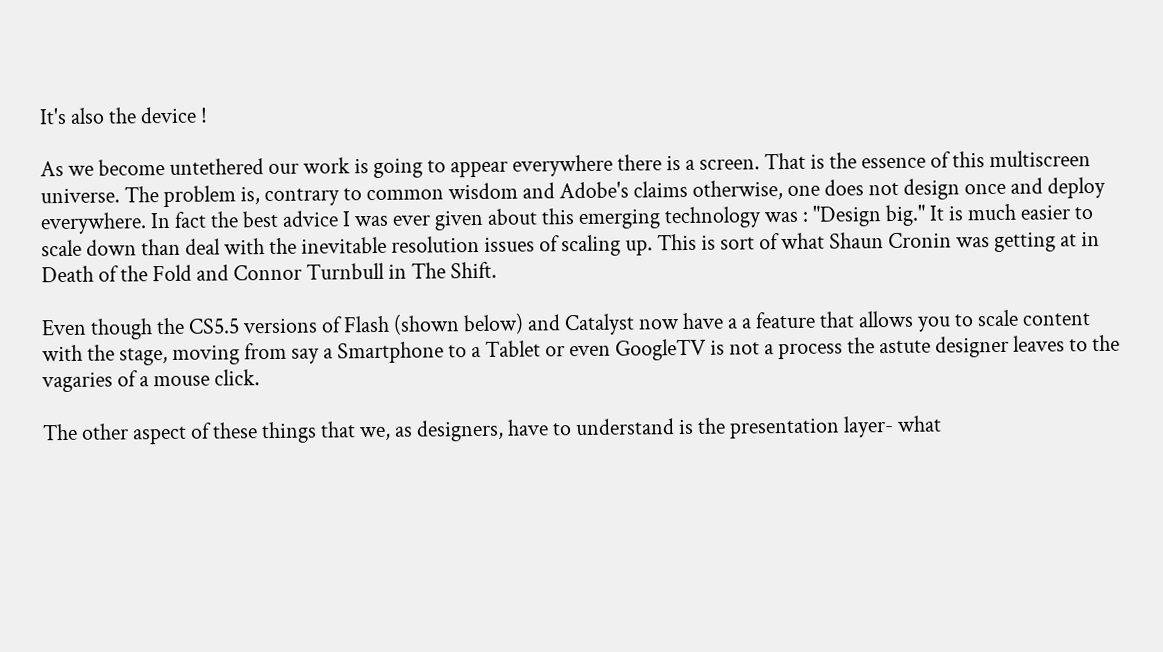It's also the device !

As we become untethered our work is going to appear everywhere there is a screen. That is the essence of this multiscreen universe. The problem is, contrary to common wisdom and Adobe's claims otherwise, one does not design once and deploy everywhere. In fact the best advice I was ever given about this emerging technology was : "Design big." It is much easier to scale down than deal with the inevitable resolution issues of scaling up. This is sort of what Shaun Cronin was getting at in Death of the Fold and Connor Turnbull in The Shift.

Even though the CS5.5 versions of Flash (shown below) and Catalyst now have a a feature that allows you to scale content with the stage, moving from say a Smartphone to a Tablet or even GoogleTV is not a process the astute designer leaves to the vagaries of a mouse click.

The other aspect of these things that we, as designers, have to understand is the presentation layer- what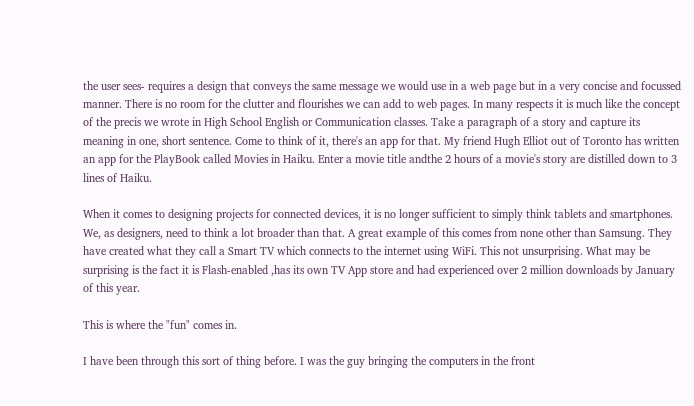the user sees- requires a design that conveys the same message we would use in a web page but in a very concise and focussed manner. There is no room for the clutter and flourishes we can add to web pages. In many respects it is much like the concept of the precis we wrote in High School English or Communication classes. Take a paragraph of a story and capture its meaning in one, short sentence. Come to think of it, there's an app for that. My friend Hugh Elliot out of Toronto has written an app for the PlayBook called Movies in Haiku. Enter a movie title andthe 2 hours of a movie's story are distilled down to 3 lines of Haiku.

When it comes to designing projects for connected devices, it is no longer sufficient to simply think tablets and smartphones. We, as designers, need to think a lot broader than that. A great example of this comes from none other than Samsung. They have created what they call a Smart TV which connects to the internet using WiFi. This not unsurprising. What may be surprising is the fact it is Flash-enabled ,has its own TV App store and had experienced over 2 million downloads by January of this year.

This is where the "fun" comes in.

I have been through this sort of thing before. I was the guy bringing the computers in the front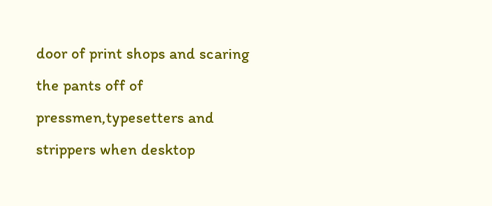door of print shops and scaring the pants off of pressmen,typesetters and strippers when desktop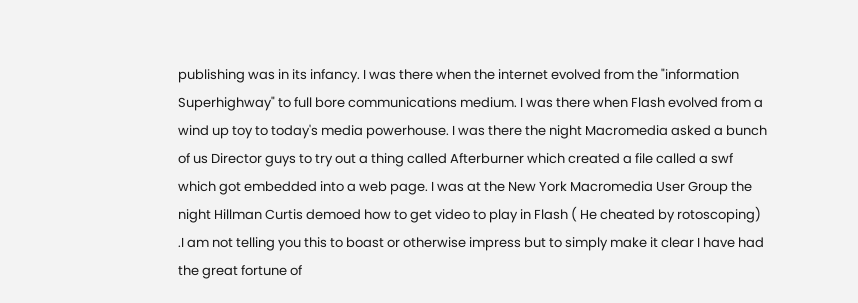publishing was in its infancy. I was there when the internet evolved from the "information Superhighway" to full bore communications medium. I was there when Flash evolved from a wind up toy to today's media powerhouse. I was there the night Macromedia asked a bunch of us Director guys to try out a thing called Afterburner which created a file called a swf which got embedded into a web page. I was at the New York Macromedia User Group the night Hillman Curtis demoed how to get video to play in Flash ( He cheated by rotoscoping) .I am not telling you this to boast or otherwise impress but to simply make it clear I have had the great fortune of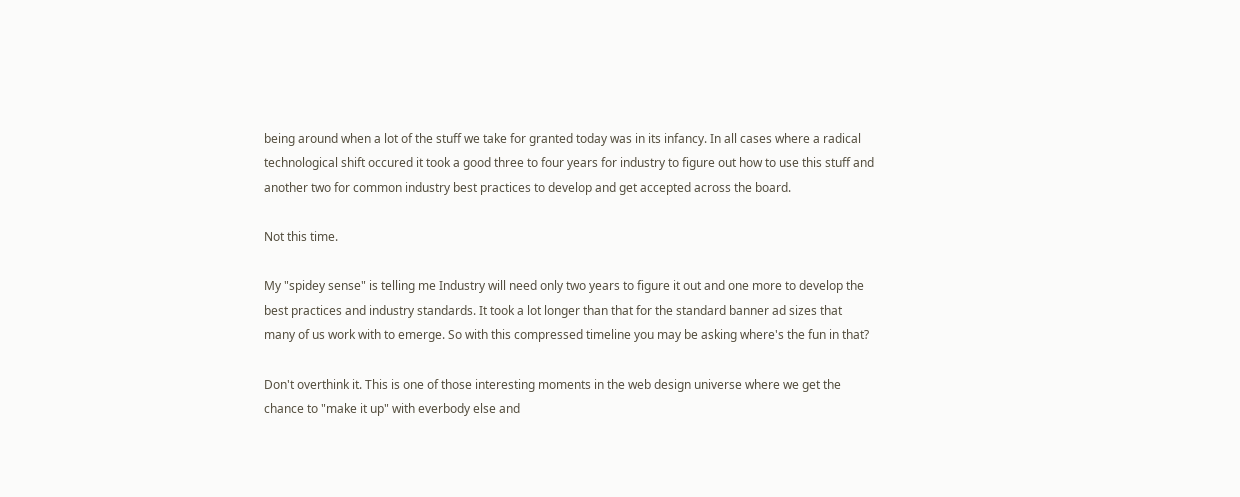being around when a lot of the stuff we take for granted today was in its infancy. In all cases where a radical technological shift occured it took a good three to four years for industry to figure out how to use this stuff and another two for common industry best practices to develop and get accepted across the board.

Not this time.

My "spidey sense" is telling me Industry will need only two years to figure it out and one more to develop the best practices and industry standards. It took a lot longer than that for the standard banner ad sizes that many of us work with to emerge. So with this compressed timeline you may be asking where's the fun in that?

Don't overthink it. This is one of those interesting moments in the web design universe where we get the chance to "make it up" with everbody else and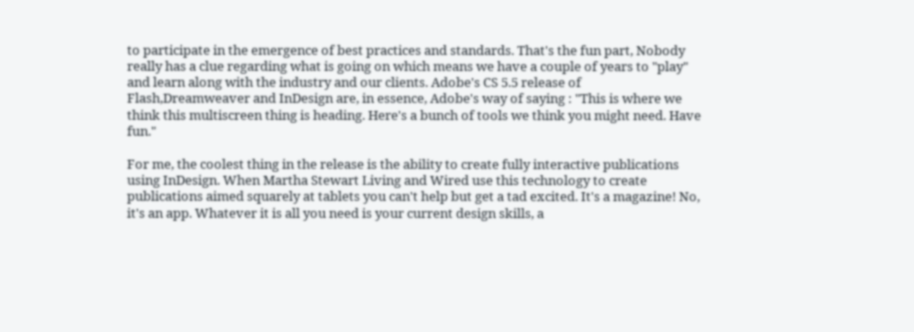to participate in the emergence of best practices and standards. That's the fun part, Nobody really has a clue regarding what is going on which means we have a couple of years to "play" and learn along with the industry and our clients. Adobe's CS 5.5 release of Flash,Dreamweaver and InDesign are, in essence, Adobe's way of saying : "This is where we think this multiscreen thing is heading. Here's a bunch of tools we think you might need. Have fun."

For me, the coolest thing in the release is the ability to create fully interactive publications using InDesign. When Martha Stewart Living and Wired use this technology to create publications aimed squarely at tablets you can't help but get a tad excited. It's a magazine! No, it's an app. Whatever it is all you need is your current design skills, a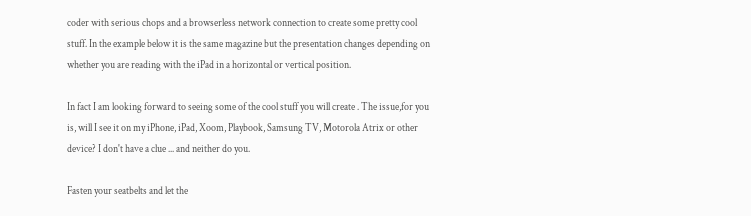coder with serious chops and a browserless network connection to create some pretty cool stuff. In the example below it is the same magazine but the presentation changes depending on whether you are reading with the iPad in a horizontal or vertical position.

In fact I am looking forward to seeing some of the cool stuff you will create . The issue,for you is, will I see it on my iPhone, iPad, Xoom, Playbook, Samsung TV, Motorola Atrix or other device? I don't have a clue ... and neither do you.

Fasten your seatbelts and let the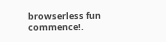browserless fun commence!.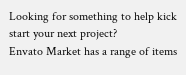Looking for something to help kick start your next project?
Envato Market has a range of items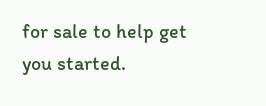for sale to help get you started.